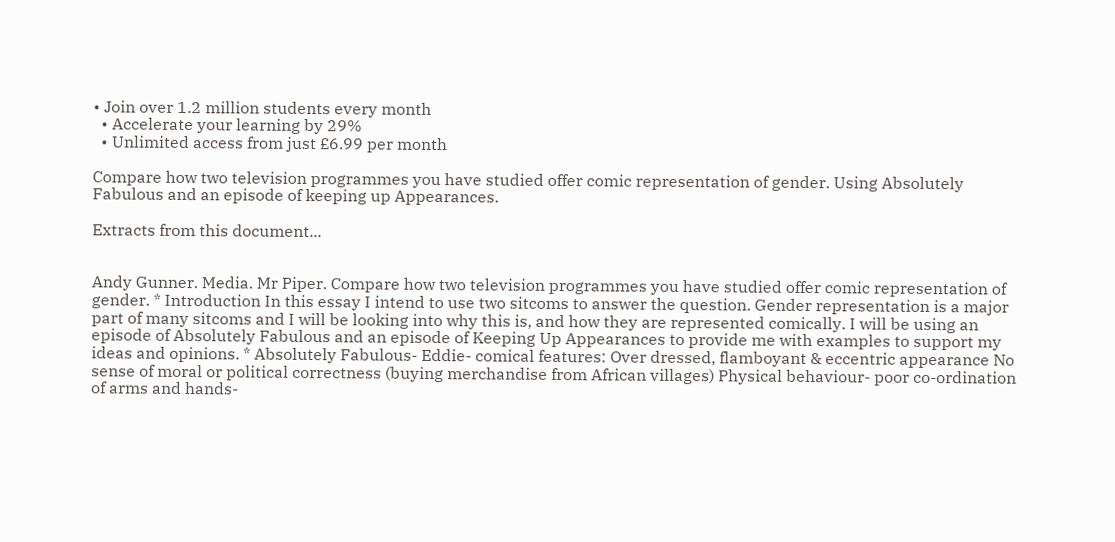• Join over 1.2 million students every month
  • Accelerate your learning by 29%
  • Unlimited access from just £6.99 per month

Compare how two television programmes you have studied offer comic representation of gender. Using Absolutely Fabulous and an episode of keeping up Appearances.

Extracts from this document...


Andy Gunner. Media. Mr Piper. Compare how two television programmes you have studied offer comic representation of gender. * Introduction In this essay I intend to use two sitcoms to answer the question. Gender representation is a major part of many sitcoms and I will be looking into why this is, and how they are represented comically. I will be using an episode of Absolutely Fabulous and an episode of Keeping Up Appearances to provide me with examples to support my ideas and opinions. * Absolutely Fabulous- Eddie- comical features: Over dressed, flamboyant & eccentric appearance No sense of moral or political correctness (buying merchandise from African villages) Physical behaviour- poor co-ordination of arms and hands-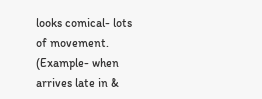looks comical- lots of movement. (Example- when arrives late in &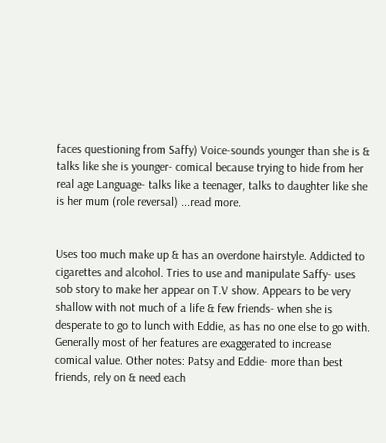faces questioning from Saffy) Voice-sounds younger than she is & talks like she is younger- comical because trying to hide from her real age Language- talks like a teenager, talks to daughter like she is her mum (role reversal) ...read more.


Uses too much make up & has an overdone hairstyle. Addicted to cigarettes and alcohol. Tries to use and manipulate Saffy- uses sob story to make her appear on T.V show. Appears to be very shallow with not much of a life & few friends- when she is desperate to go to lunch with Eddie, as has no one else to go with. Generally most of her features are exaggerated to increase comical value. Other notes: Patsy and Eddie- more than best friends, rely on & need each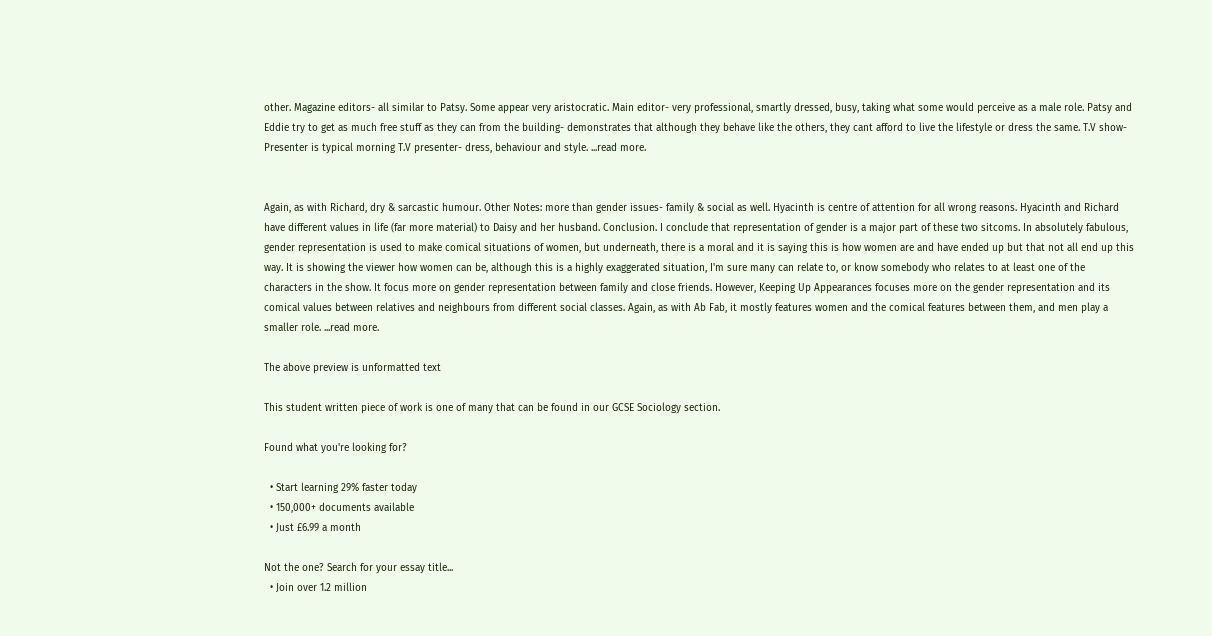other. Magazine editors- all similar to Patsy. Some appear very aristocratic. Main editor- very professional, smartly dressed, busy, taking what some would perceive as a male role. Patsy and Eddie try to get as much free stuff as they can from the building- demonstrates that although they behave like the others, they cant afford to live the lifestyle or dress the same. T.V show- Presenter is typical morning T.V presenter- dress, behaviour and style. ...read more.


Again, as with Richard, dry & sarcastic humour. Other Notes: more than gender issues- family & social as well. Hyacinth is centre of attention for all wrong reasons. Hyacinth and Richard have different values in life (far more material) to Daisy and her husband. Conclusion. I conclude that representation of gender is a major part of these two sitcoms. In absolutely fabulous, gender representation is used to make comical situations of women, but underneath, there is a moral and it is saying this is how women are and have ended up but that not all end up this way. It is showing the viewer how women can be, although this is a highly exaggerated situation, I'm sure many can relate to, or know somebody who relates to at least one of the characters in the show. It focus more on gender representation between family and close friends. However, Keeping Up Appearances focuses more on the gender representation and its comical values between relatives and neighbours from different social classes. Again, as with Ab Fab, it mostly features women and the comical features between them, and men play a smaller role. ...read more.

The above preview is unformatted text

This student written piece of work is one of many that can be found in our GCSE Sociology section.

Found what you're looking for?

  • Start learning 29% faster today
  • 150,000+ documents available
  • Just £6.99 a month

Not the one? Search for your essay title...
  • Join over 1.2 million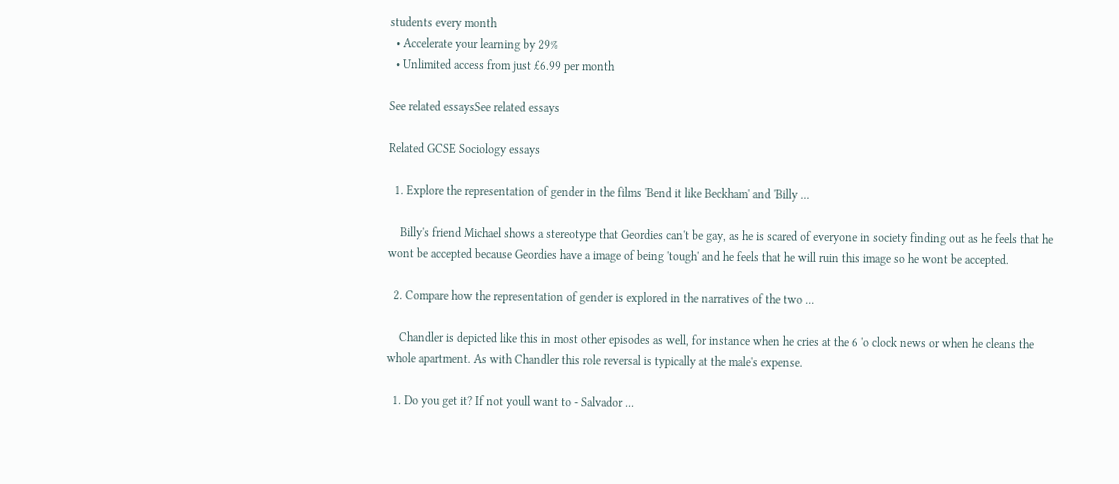students every month
  • Accelerate your learning by 29%
  • Unlimited access from just £6.99 per month

See related essaysSee related essays

Related GCSE Sociology essays

  1. Explore the representation of gender in the films 'Bend it like Beckham' and 'Billy ...

    Billy's friend Michael shows a stereotype that Geordies can't be gay, as he is scared of everyone in society finding out as he feels that he wont be accepted because Geordies have a image of being 'tough' and he feels that he will ruin this image so he wont be accepted.

  2. Compare how the representation of gender is explored in the narratives of the two ...

    Chandler is depicted like this in most other episodes as well, for instance when he cries at the 6 'o clock news or when he cleans the whole apartment. As with Chandler this role reversal is typically at the male's expense.

  1. Do you get it? If not youll want to - Salvador ...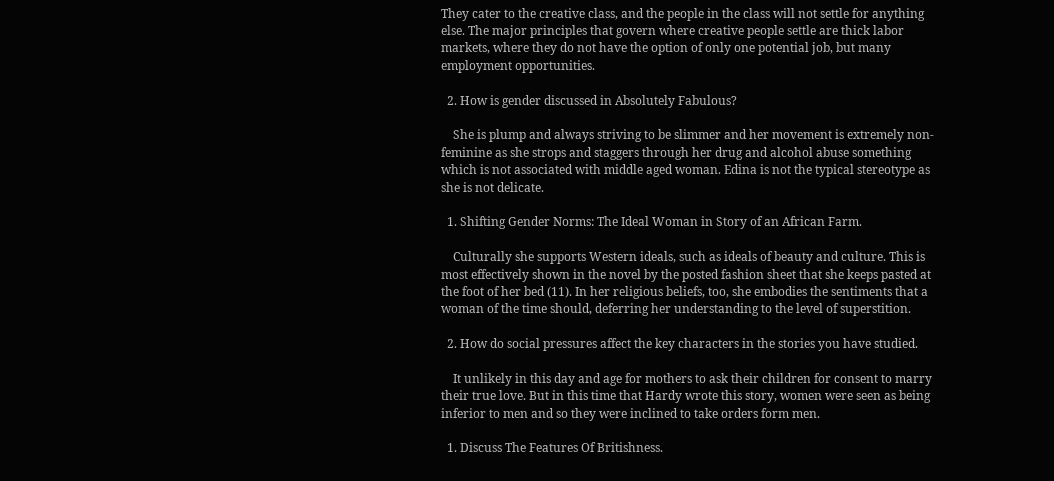They cater to the creative class, and the people in the class will not settle for anything else. The major principles that govern where creative people settle are thick labor markets, where they do not have the option of only one potential job, but many employment opportunities.

  2. How is gender discussed in Absolutely Fabulous?

    She is plump and always striving to be slimmer and her movement is extremely non-feminine as she strops and staggers through her drug and alcohol abuse something which is not associated with middle aged woman. Edina is not the typical stereotype as she is not delicate.

  1. Shifting Gender Norms: The Ideal Woman in Story of an African Farm.

    Culturally she supports Western ideals, such as ideals of beauty and culture. This is most effectively shown in the novel by the posted fashion sheet that she keeps pasted at the foot of her bed (11). In her religious beliefs, too, she embodies the sentiments that a woman of the time should, deferring her understanding to the level of superstition.

  2. How do social pressures affect the key characters in the stories you have studied.

    It unlikely in this day and age for mothers to ask their children for consent to marry their true love. But in this time that Hardy wrote this story, women were seen as being inferior to men and so they were inclined to take orders form men.

  1. Discuss The Features Of Britishness.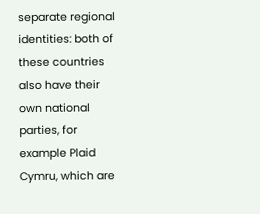separate regional identities: both of these countries also have their own national parties, for example Plaid Cymru, which are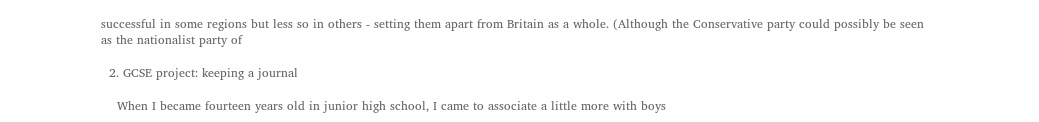successful in some regions but less so in others - setting them apart from Britain as a whole. (Although the Conservative party could possibly be seen as the nationalist party of

  2. GCSE project: keeping a journal

    When I became fourteen years old in junior high school, I came to associate a little more with boys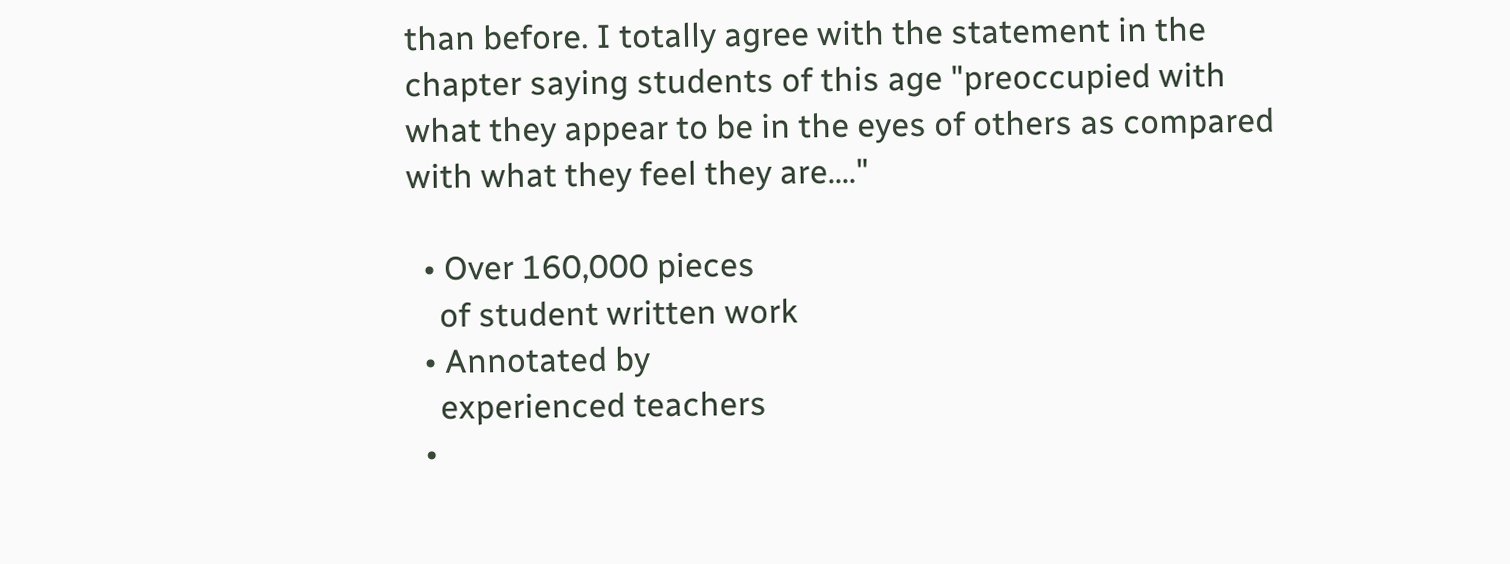than before. I totally agree with the statement in the chapter saying students of this age "preoccupied with what they appear to be in the eyes of others as compared with what they feel they are...."

  • Over 160,000 pieces
    of student written work
  • Annotated by
    experienced teachers
  •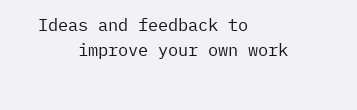Ideas and feedback to
    improve your own work